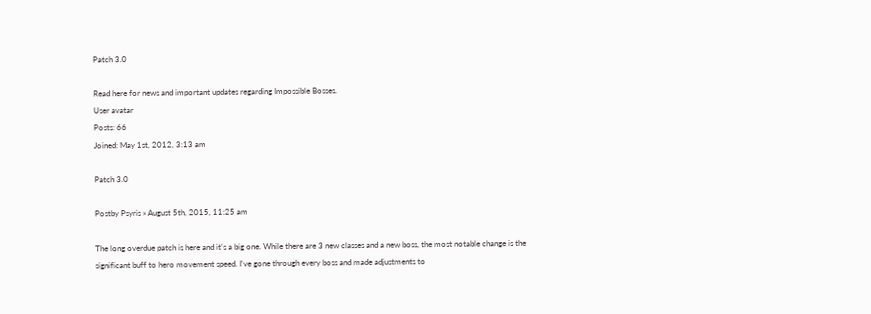Patch 3.0

Read here for news and important updates regarding Impossible Bosses.
User avatar
Posts: 66
Joined: May 1st, 2012, 3:13 am

Patch 3.0

Postby Psyris » August 5th, 2015, 11:25 am

The long overdue patch is here and it's a big one. While there are 3 new classes and a new boss, the most notable change is the significant buff to hero movement speed. I've gone through every boss and made adjustments to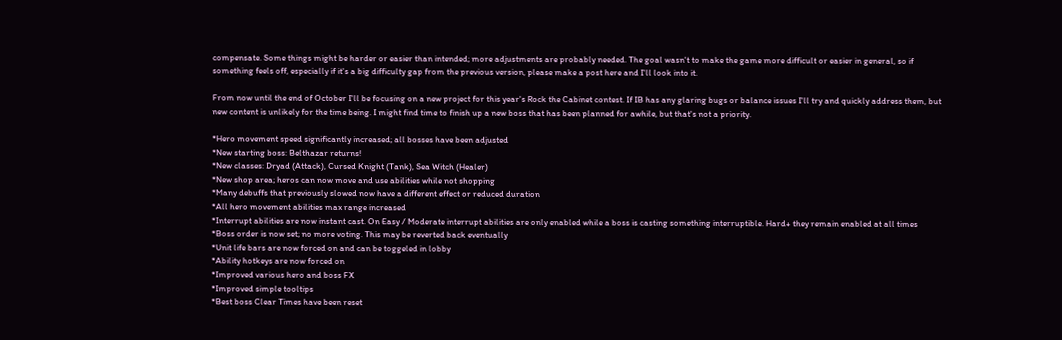compensate. Some things might be harder or easier than intended; more adjustments are probably needed. The goal wasn't to make the game more difficult or easier in general, so if something feels off, especially if it's a big difficulty gap from the previous version, please make a post here and I'll look into it.

From now until the end of October I'll be focusing on a new project for this year's Rock the Cabinet contest. If IB has any glaring bugs or balance issues I'll try and quickly address them, but new content is unlikely for the time being. I might find time to finish up a new boss that has been planned for awhile, but that's not a priority.

*Hero movement speed significantly increased; all bosses have been adjusted
*New starting boss: Belthazar returns!
*New classes: Dryad (Attack), Cursed Knight (Tank), Sea Witch (Healer)
*New shop area; heros can now move and use abilities while not shopping
*Many debuffs that previously slowed now have a different effect or reduced duration
*All hero movement abilities max range increased
*Interrupt abilities are now instant cast. On Easy / Moderate interrupt abilities are only enabled while a boss is casting something interruptible. Hard+ they remain enabled at all times
*Boss order is now set; no more voting. This may be reverted back eventually
*Unit life bars are now forced on and can be toggeled in lobby
*Ability hotkeys are now forced on
*Improved various hero and boss FX
*Improved simple tooltips
*Best boss Clear Times have been reset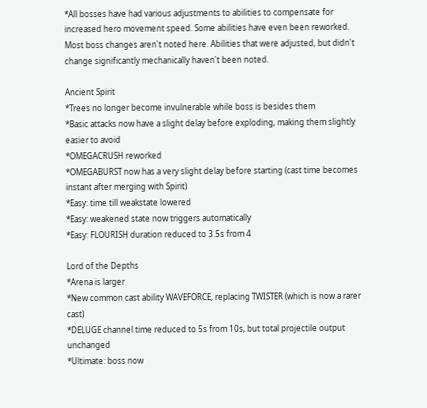*All bosses have had various adjustments to abilities to compensate for increased hero movement speed. Some abilities have even been reworked. Most boss changes aren't noted here. Abilities that were adjusted, but didn't change significantly mechanically haven't been noted.

Ancient Spirit
*Trees no longer become invulnerable while boss is besides them
*Basic attacks now have a slight delay before exploding, making them slightly easier to avoid
*OMEGACRUSH reworked
*OMEGABURST now has a very slight delay before starting (cast time becomes instant after merging with Spirit)
*Easy: time till weakstate lowered
*Easy: weakened state now triggers automatically
*Easy: FLOURISH duration reduced to 3.5s from 4

Lord of the Depths
*Arena is larger
*New common cast ability WAVEFORCE, replacing TWISTER (which is now a rarer cast)
*DELUGE channel time reduced to 5s from 10s, but total projectile output unchanged
*Ultimate: boss now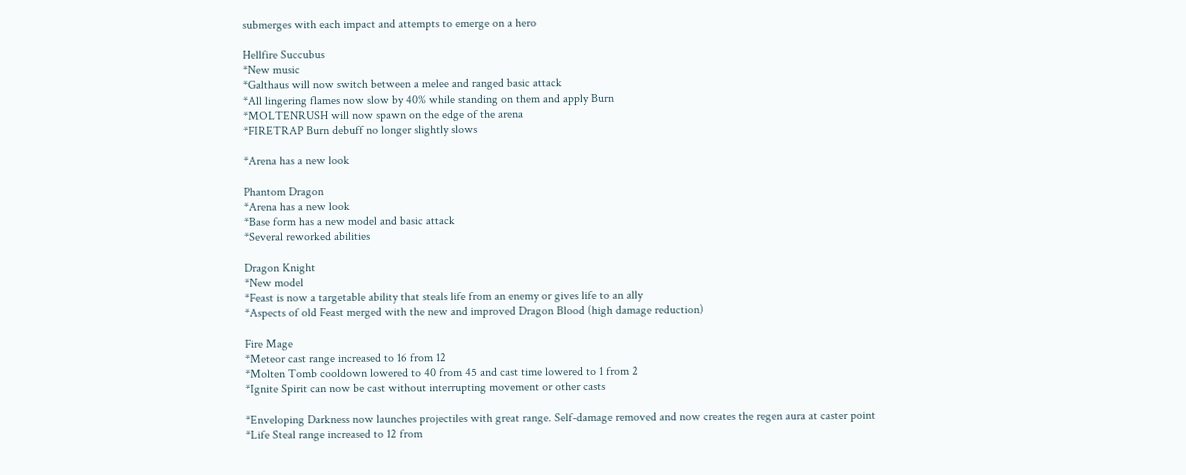submerges with each impact and attempts to emerge on a hero

Hellfire Succubus
*New music
*Galthaus will now switch between a melee and ranged basic attack
*All lingering flames now slow by 40% while standing on them and apply Burn
*MOLTENRUSH will now spawn on the edge of the arena
*FIRETRAP Burn debuff no longer slightly slows

*Arena has a new look

Phantom Dragon
*Arena has a new look
*Base form has a new model and basic attack
*Several reworked abilities

Dragon Knight
*New model
*Feast is now a targetable ability that steals life from an enemy or gives life to an ally
*Aspects of old Feast merged with the new and improved Dragon Blood (high damage reduction)

Fire Mage
*Meteor cast range increased to 16 from 12
*Molten Tomb cooldown lowered to 40 from 45 and cast time lowered to 1 from 2
*Ignite Spirit can now be cast without interrupting movement or other casts

*Enveloping Darkness now launches projectiles with great range. Self-damage removed and now creates the regen aura at caster point
*Life Steal range increased to 12 from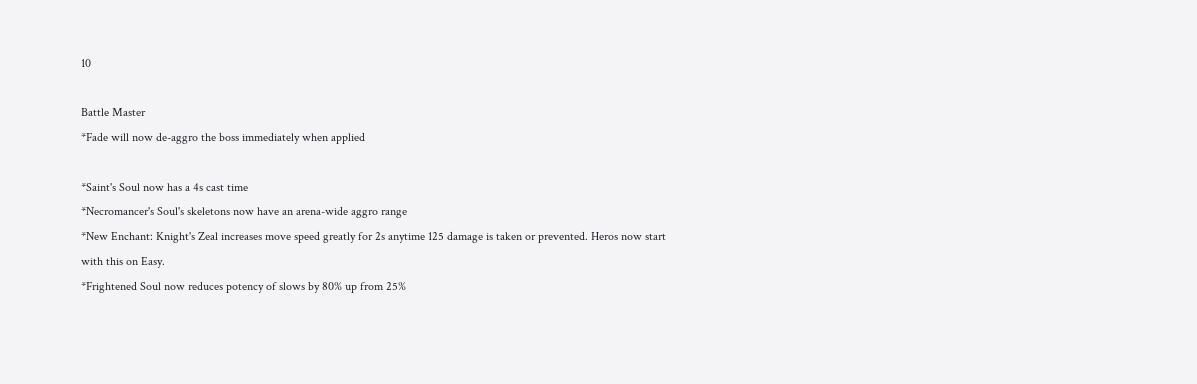10

Battle Master
*Fade will now de-aggro the boss immediately when applied

*Saint's Soul now has a 4s cast time
*Necromancer's Soul's skeletons now have an arena-wide aggro range
*New Enchant: Knight's Zeal increases move speed greatly for 2s anytime 125 damage is taken or prevented. Heros now start with this on Easy.
*Frightened Soul now reduces potency of slows by 80% up from 25%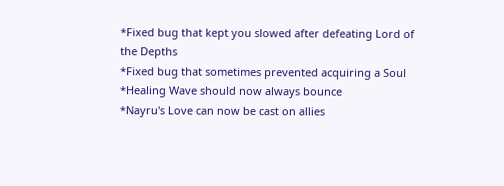*Fixed bug that kept you slowed after defeating Lord of the Depths
*Fixed bug that sometimes prevented acquiring a Soul
*Healing Wave should now always bounce
*Nayru's Love can now be cast on allies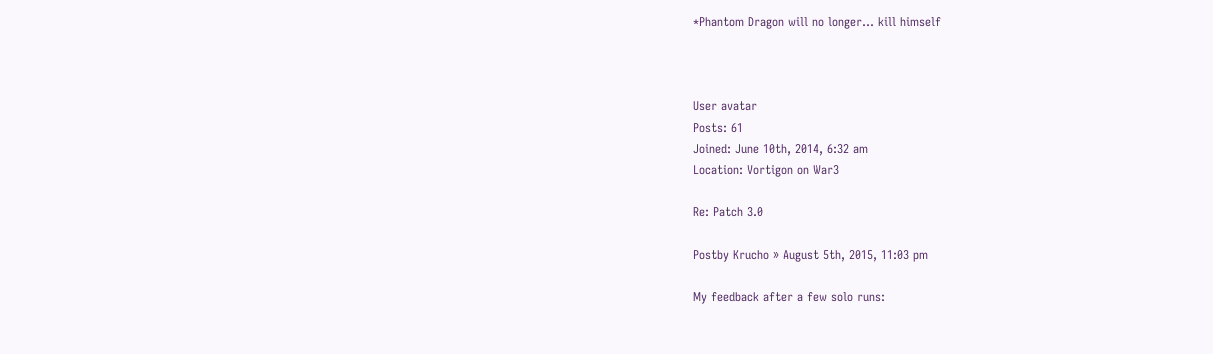*Phantom Dragon will no longer... kill himself



User avatar
Posts: 61
Joined: June 10th, 2014, 6:32 am
Location: Vortigon on War3

Re: Patch 3.0

Postby Krucho » August 5th, 2015, 11:03 pm

My feedback after a few solo runs: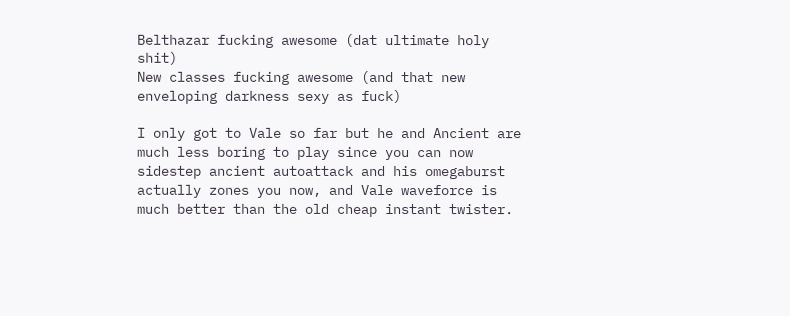Belthazar fucking awesome (dat ultimate holy shit)
New classes fucking awesome (and that new enveloping darkness sexy as fuck)

I only got to Vale so far but he and Ancient are much less boring to play since you can now sidestep ancient autoattack and his omegaburst actually zones you now, and Vale waveforce is much better than the old cheap instant twister.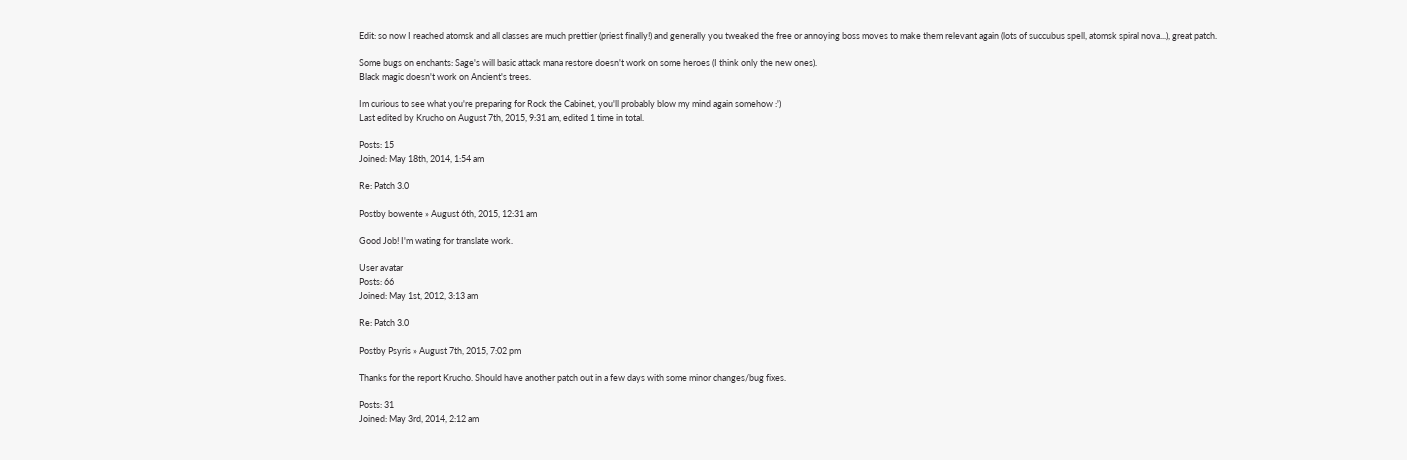Edit: so now I reached atomsk and all classes are much prettier (priest finally!) and generally you tweaked the free or annoying boss moves to make them relevant again (lots of succubus spell, atomsk spiral nova...), great patch.

Some bugs on enchants: Sage's will basic attack mana restore doesn't work on some heroes (I think only the new ones).
Black magic doesn't work on Ancient's trees.

Im curious to see what you're preparing for Rock the Cabinet, you'll probably blow my mind again somehow :')
Last edited by Krucho on August 7th, 2015, 9:31 am, edited 1 time in total.

Posts: 15
Joined: May 18th, 2014, 1:54 am

Re: Patch 3.0

Postby bowente » August 6th, 2015, 12:31 am

Good Job! I'm wating for translate work.

User avatar
Posts: 66
Joined: May 1st, 2012, 3:13 am

Re: Patch 3.0

Postby Psyris » August 7th, 2015, 7:02 pm

Thanks for the report Krucho. Should have another patch out in a few days with some minor changes/bug fixes.

Posts: 31
Joined: May 3rd, 2014, 2:12 am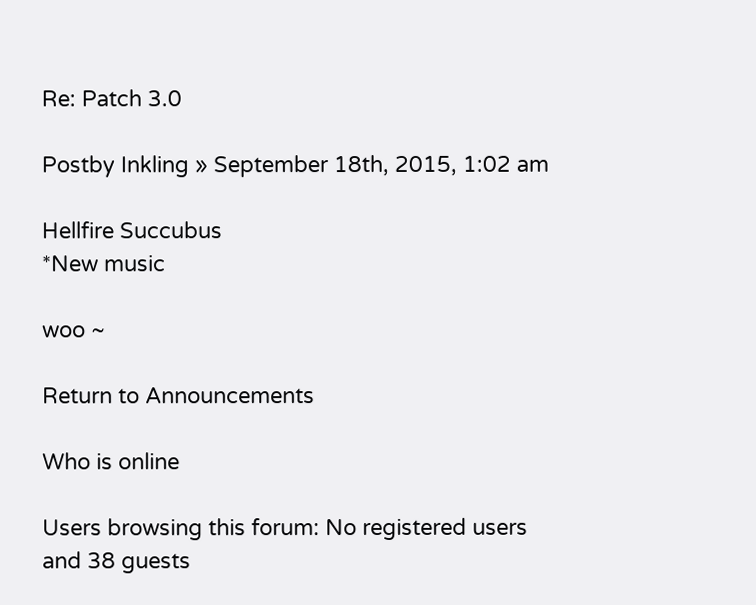Re: Patch 3.0

Postby Inkling » September 18th, 2015, 1:02 am

Hellfire Succubus
*New music

woo ~

Return to Announcements

Who is online

Users browsing this forum: No registered users and 38 guests